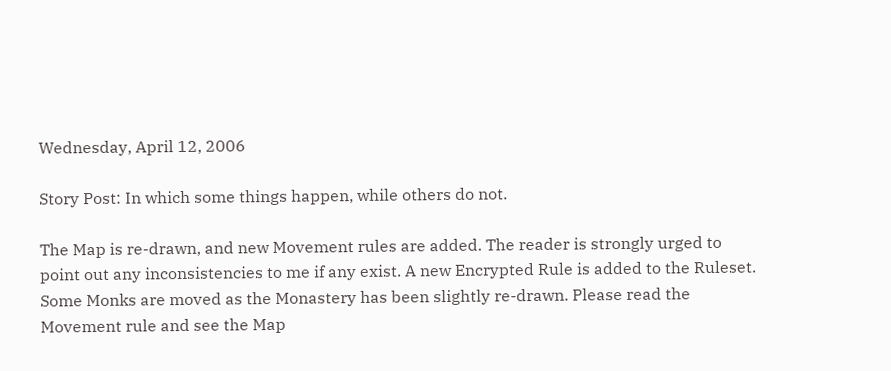Wednesday, April 12, 2006

Story Post: In which some things happen, while others do not.

The Map is re-drawn, and new Movement rules are added. The reader is strongly urged to point out any inconsistencies to me if any exist. A new Encrypted Rule is added to the Ruleset. Some Monks are moved as the Monastery has been slightly re-drawn. Please read the Movement rule and see the Map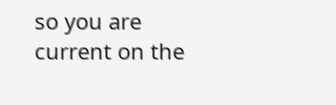so you are current on the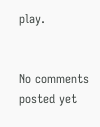play.


No comments posted yet